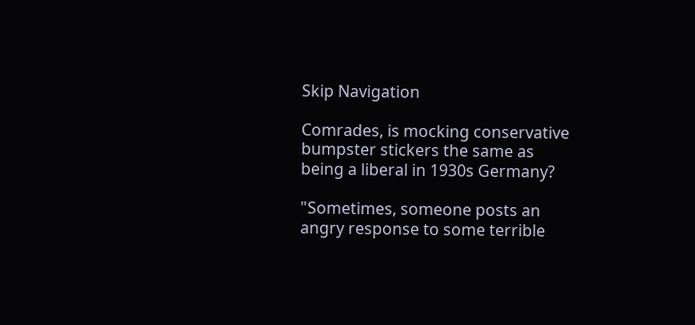Skip Navigation

Comrades, is mocking conservative bumpster stickers the same as being a liberal in 1930s Germany?

"Sometimes, someone posts an angry response to some terrible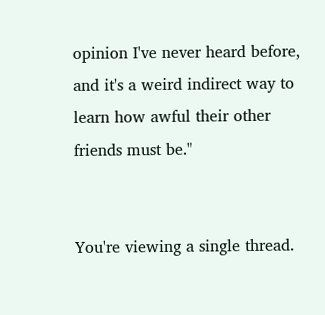opinion I've never heard before, and it's a weird indirect way to learn how awful their other friends must be."


You're viewing a single thread.